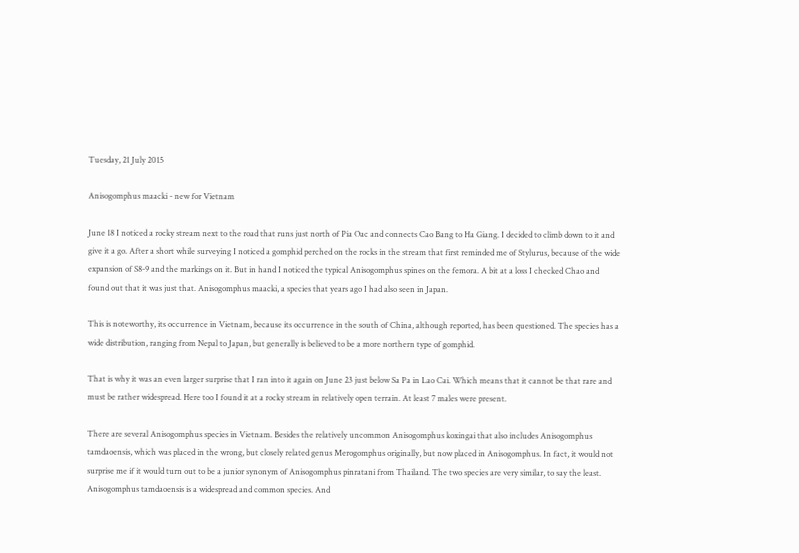Tuesday, 21 July 2015

Anisogomphus maacki - new for Vietnam

June 18 I noticed a rocky stream next to the road that runs just north of Pia Oac and connects Cao Bang to Ha Giang. I decided to climb down to it and give it a go. After a short while surveying I noticed a gomphid perched on the rocks in the stream that first reminded me of Stylurus, because of the wide expansion of S8-9 and the markings on it. But in hand I noticed the typical Anisogomphus spines on the femora. A bit at a loss I checked Chao and found out that it was just that. Anisogomphus maacki, a species that years ago I had also seen in Japan.

This is noteworthy, its occurrence in Vietnam, because its occurrence in the south of China, although reported, has been questioned. The species has a wide distribution, ranging from Nepal to Japan, but generally is believed to be a more northern type of gomphid.

That is why it was an even larger surprise that I ran into it again on June 23 just below Sa Pa in Lao Cai. Which means that it cannot be that rare and must be rather widespread. Here too I found it at a rocky stream in relatively open terrain. At least 7 males were present.

There are several Anisogomphus species in Vietnam. Besides the relatively uncommon Anisogomphus koxingai that also includes Anisogomphus tamdaoensis, which was placed in the wrong, but closely related genus Merogomphus originally, but now placed in Anisogomphus. In fact, it would not surprise me if it would turn out to be a junior synonym of Anisogomphus pinratani from Thailand. The two species are very similar, to say the least. Anisogomphus tamdaoensis is a widespread and common species. And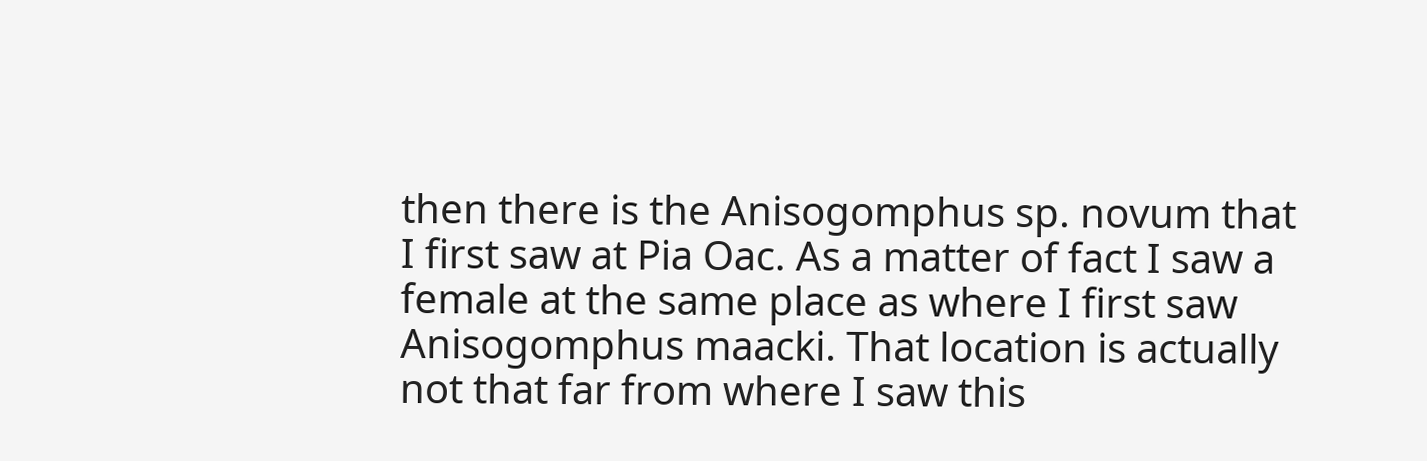then there is the Anisogomphus sp. novum that I first saw at Pia Oac. As a matter of fact I saw a female at the same place as where I first saw Anisogomphus maacki. That location is actually not that far from where I saw this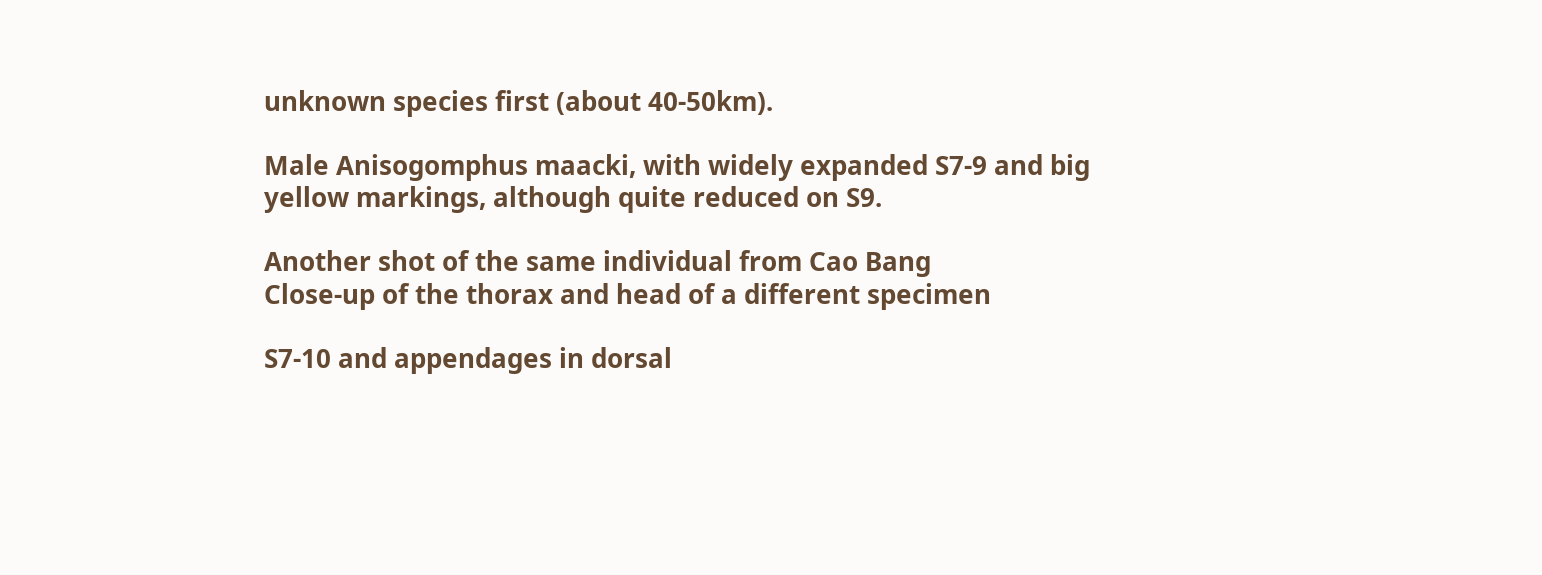unknown species first (about 40-50km).

Male Anisogomphus maacki, with widely expanded S7-9 and big yellow markings, although quite reduced on S9.

Another shot of the same individual from Cao Bang
Close-up of the thorax and head of a different specimen

S7-10 and appendages in dorsal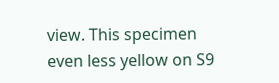view. This specimen even less yellow on S9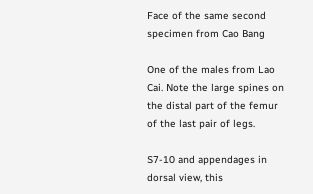Face of the same second specimen from Cao Bang

One of the males from Lao Cai. Note the large spines on the distal part of the femur of the last pair of legs.

S7-10 and appendages in dorsal view, this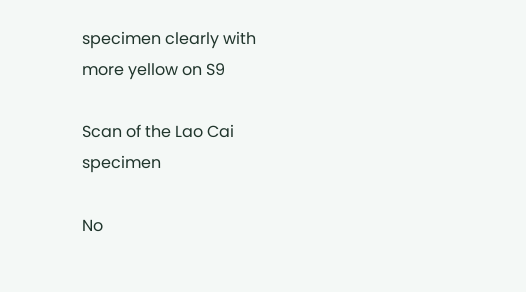specimen clearly with more yellow on S9

Scan of the Lao Cai specimen

No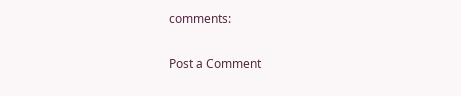comments:

Post a Comment